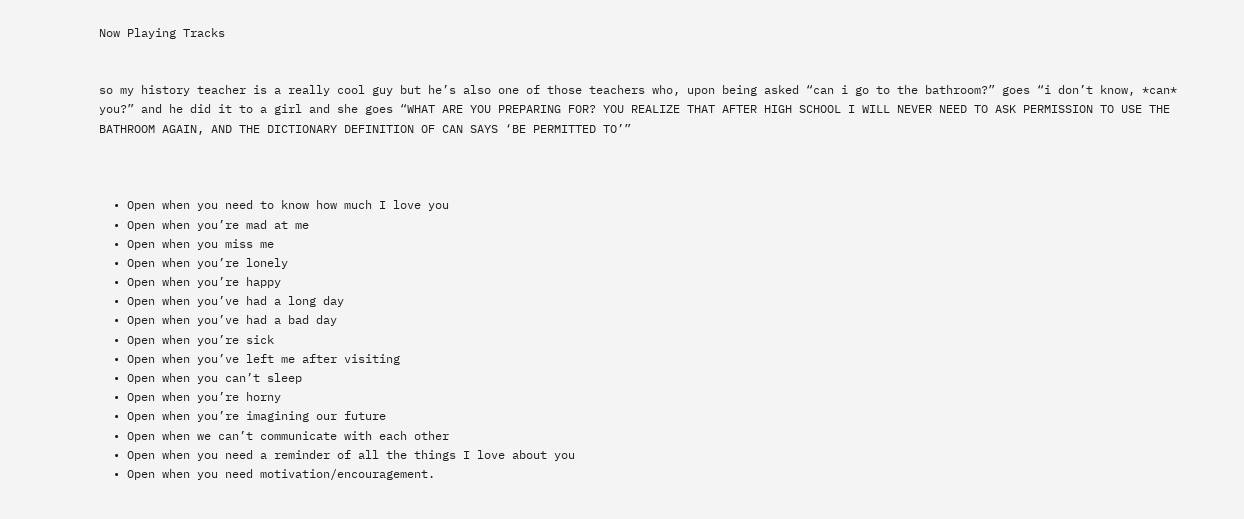Now Playing Tracks


so my history teacher is a really cool guy but he’s also one of those teachers who, upon being asked “can i go to the bathroom?” goes “i don’t know, *can* you?” and he did it to a girl and she goes “WHAT ARE YOU PREPARING FOR? YOU REALIZE THAT AFTER HIGH SCHOOL I WILL NEVER NEED TO ASK PERMISSION TO USE THE BATHROOM AGAIN, AND THE DICTIONARY DEFINITION OF CAN SAYS ‘BE PERMITTED TO’”



  • Open when you need to know how much I love you
  • Open when you’re mad at me
  • Open when you miss me
  • Open when you’re lonely
  • Open when you’re happy
  • Open when you’ve had a long day
  • Open when you’ve had a bad day
  • Open when you’re sick
  • Open when you’ve left me after visiting
  • Open when you can’t sleep
  • Open when you’re horny
  • Open when you’re imagining our future
  • Open when we can’t communicate with each other
  • Open when you need a reminder of all the things I love about you
  • Open when you need motivation/encouragement.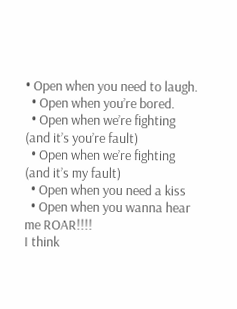• Open when you need to laugh.
  • Open when you’re bored.
  • Open when we’re fighting (and it’s you’re fault)
  • Open when we’re fighting (and it’s my fault)
  • Open when you need a kiss
  • Open when you wanna hear me ROAR!!!!
I think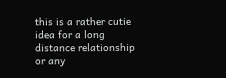this is a rather cutie idea for a long distance relationship or any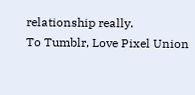relationship really.
To Tumblr, Love Pixel Union